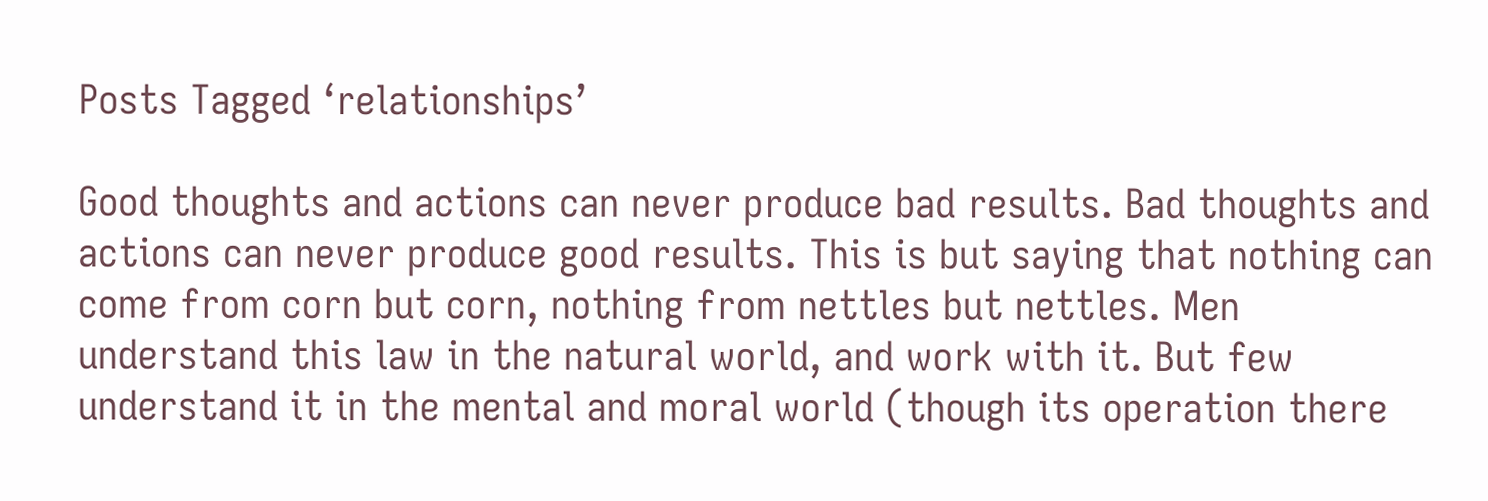Posts Tagged ‘relationships’

Good thoughts and actions can never produce bad results. Bad thoughts and actions can never produce good results. This is but saying that nothing can come from corn but corn, nothing from nettles but nettles. Men understand this law in the natural world, and work with it. But few understand it in the mental and moral world (though its operation there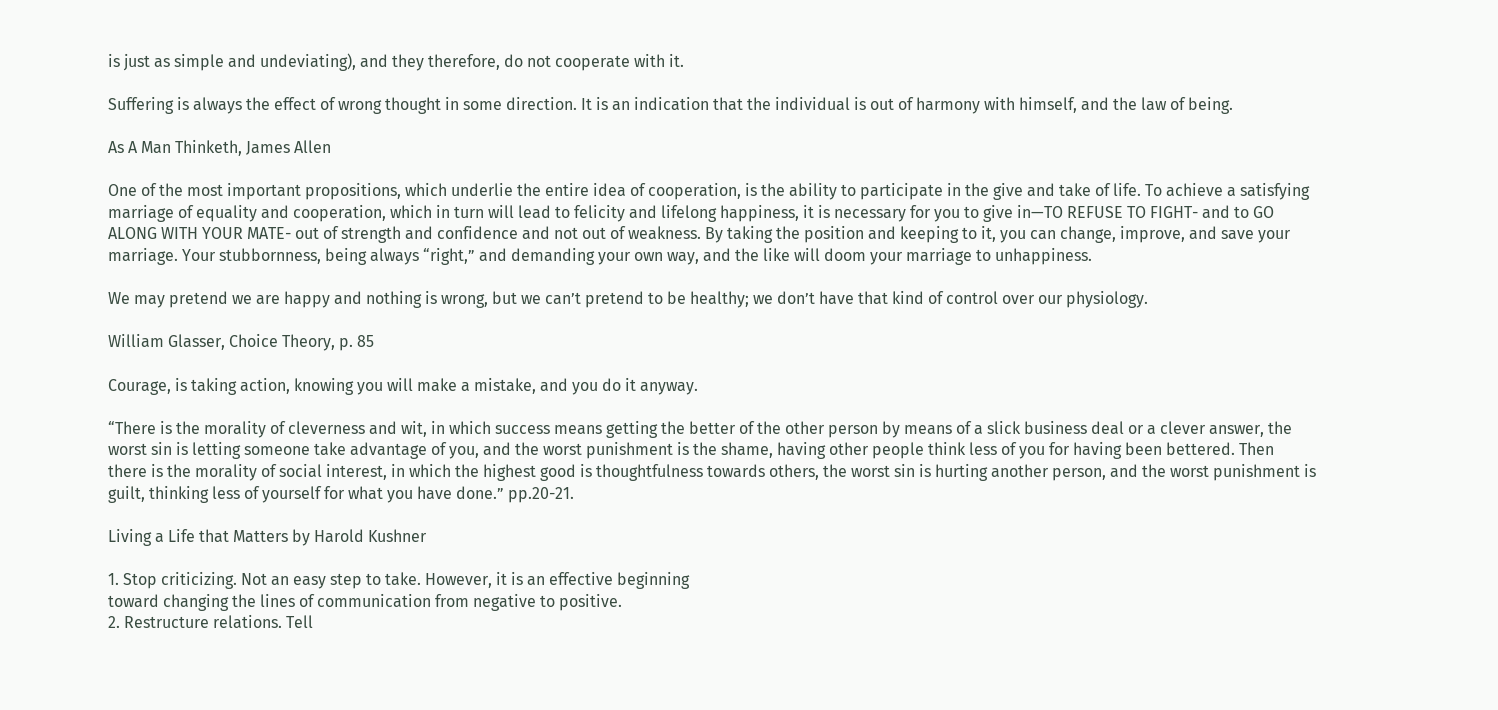is just as simple and undeviating), and they therefore, do not cooperate with it.

Suffering is always the effect of wrong thought in some direction. It is an indication that the individual is out of harmony with himself, and the law of being.

As A Man Thinketh, James Allen

One of the most important propositions, which underlie the entire idea of cooperation, is the ability to participate in the give and take of life. To achieve a satisfying marriage of equality and cooperation, which in turn will lead to felicity and lifelong happiness, it is necessary for you to give in—TO REFUSE TO FIGHT- and to GO ALONG WITH YOUR MATE- out of strength and confidence and not out of weakness. By taking the position and keeping to it, you can change, improve, and save your marriage. Your stubbornness, being always “right,” and demanding your own way, and the like will doom your marriage to unhappiness.

We may pretend we are happy and nothing is wrong, but we can’t pretend to be healthy; we don’t have that kind of control over our physiology.

William Glasser, Choice Theory, p. 85

Courage, is taking action, knowing you will make a mistake, and you do it anyway.

“There is the morality of cleverness and wit, in which success means getting the better of the other person by means of a slick business deal or a clever answer, the worst sin is letting someone take advantage of you, and the worst punishment is the shame, having other people think less of you for having been bettered. Then there is the morality of social interest, in which the highest good is thoughtfulness towards others, the worst sin is hurting another person, and the worst punishment is guilt, thinking less of yourself for what you have done.” pp.20-21.

Living a Life that Matters by Harold Kushner

1. Stop criticizing. Not an easy step to take. However, it is an effective beginning
toward changing the lines of communication from negative to positive.
2. Restructure relations. Tell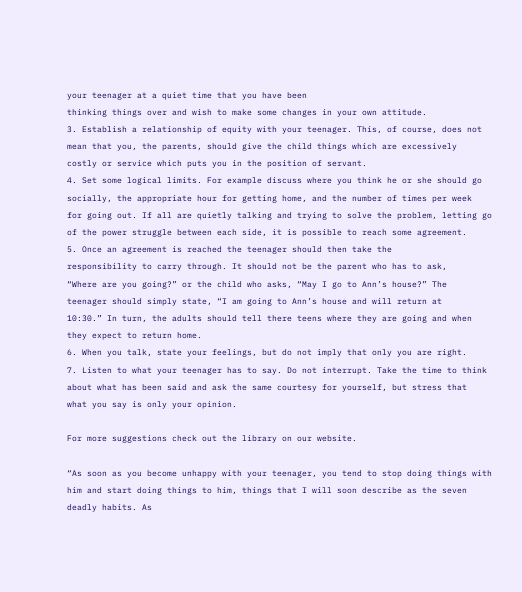your teenager at a quiet time that you have been
thinking things over and wish to make some changes in your own attitude.
3. Establish a relationship of equity with your teenager. This, of course, does not
mean that you, the parents, should give the child things which are excessively
costly or service which puts you in the position of servant.
4. Set some logical limits. For example discuss where you think he or she should go
socially, the appropriate hour for getting home, and the number of times per week
for going out. If all are quietly talking and trying to solve the problem, letting go
of the power struggle between each side, it is possible to reach some agreement.
5. Once an agreement is reached the teenager should then take the
responsibility to carry through. It should not be the parent who has to ask,
“Where are you going?” or the child who asks, “May I go to Ann’s house?” The
teenager should simply state, “I am going to Ann’s house and will return at
10:30.” In turn, the adults should tell there teens where they are going and when
they expect to return home.
6. When you talk, state your feelings, but do not imply that only you are right.
7. Listen to what your teenager has to say. Do not interrupt. Take the time to think
about what has been said and ask the same courtesy for yourself, but stress that
what you say is only your opinion.

For more suggestions check out the library on our website.

“As soon as you become unhappy with your teenager, you tend to stop doing things with him and start doing things to him, things that I will soon describe as the seven deadly habits. As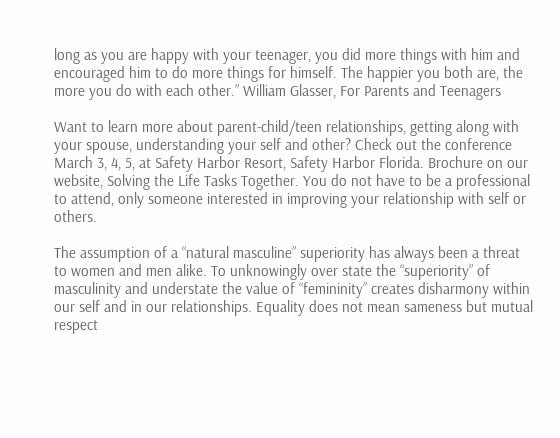long as you are happy with your teenager, you did more things with him and encouraged him to do more things for himself. The happier you both are, the more you do with each other.” William Glasser, For Parents and Teenagers

Want to learn more about parent-child/teen relationships, getting along with your spouse, understanding your self and other? Check out the conference March 3, 4, 5, at Safety Harbor Resort, Safety Harbor Florida. Brochure on our website, Solving the Life Tasks Together. You do not have to be a professional to attend, only someone interested in improving your relationship with self or others.

The assumption of a “natural masculine” superiority has always been a threat to women and men alike. To unknowingly over state the “superiority” of masculinity and understate the value of “femininity” creates disharmony within our self and in our relationships. Equality does not mean sameness but mutual respect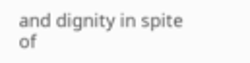and dignity in spite of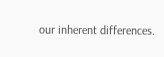our inherent differences.